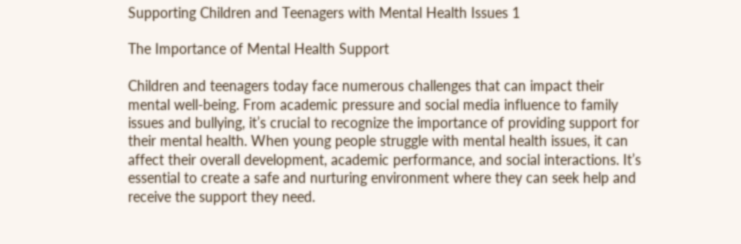Supporting Children and Teenagers with Mental Health Issues 1

The Importance of Mental Health Support

Children and teenagers today face numerous challenges that can impact their mental well-being. From academic pressure and social media influence to family issues and bullying, it’s crucial to recognize the importance of providing support for their mental health. When young people struggle with mental health issues, it can affect their overall development, academic performance, and social interactions. It’s essential to create a safe and nurturing environment where they can seek help and receive the support they need.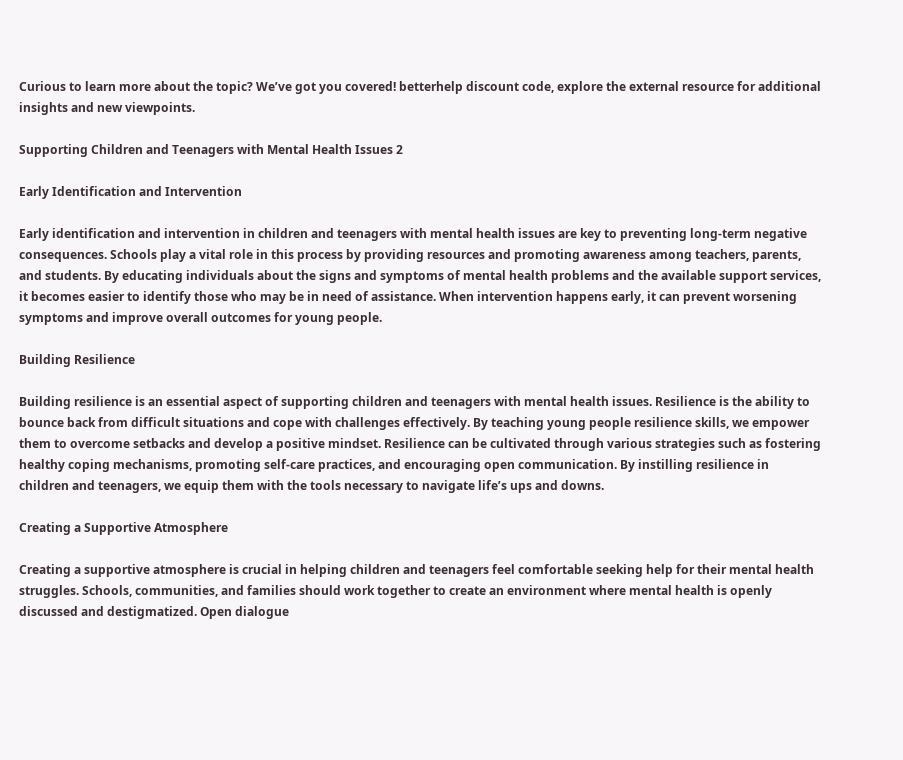Curious to learn more about the topic? We’ve got you covered! betterhelp discount code, explore the external resource for additional insights and new viewpoints.

Supporting Children and Teenagers with Mental Health Issues 2

Early Identification and Intervention

Early identification and intervention in children and teenagers with mental health issues are key to preventing long-term negative consequences. Schools play a vital role in this process by providing resources and promoting awareness among teachers, parents, and students. By educating individuals about the signs and symptoms of mental health problems and the available support services, it becomes easier to identify those who may be in need of assistance. When intervention happens early, it can prevent worsening symptoms and improve overall outcomes for young people.

Building Resilience

Building resilience is an essential aspect of supporting children and teenagers with mental health issues. Resilience is the ability to bounce back from difficult situations and cope with challenges effectively. By teaching young people resilience skills, we empower them to overcome setbacks and develop a positive mindset. Resilience can be cultivated through various strategies such as fostering healthy coping mechanisms, promoting self-care practices, and encouraging open communication. By instilling resilience in children and teenagers, we equip them with the tools necessary to navigate life’s ups and downs.

Creating a Supportive Atmosphere

Creating a supportive atmosphere is crucial in helping children and teenagers feel comfortable seeking help for their mental health struggles. Schools, communities, and families should work together to create an environment where mental health is openly discussed and destigmatized. Open dialogue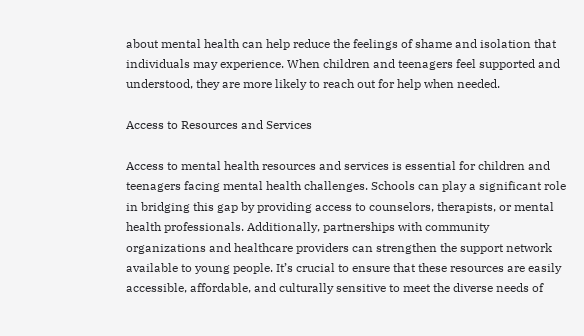about mental health can help reduce the feelings of shame and isolation that individuals may experience. When children and teenagers feel supported and understood, they are more likely to reach out for help when needed.

Access to Resources and Services

Access to mental health resources and services is essential for children and teenagers facing mental health challenges. Schools can play a significant role in bridging this gap by providing access to counselors, therapists, or mental health professionals. Additionally, partnerships with community organizations and healthcare providers can strengthen the support network available to young people. It’s crucial to ensure that these resources are easily accessible, affordable, and culturally sensitive to meet the diverse needs of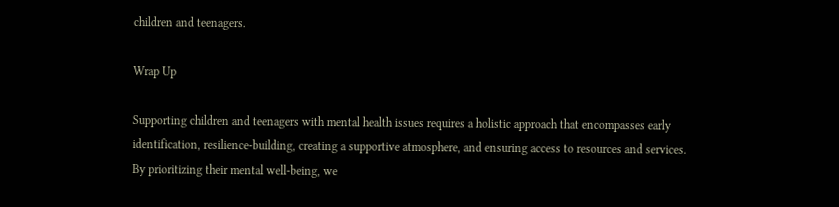children and teenagers.

Wrap Up

Supporting children and teenagers with mental health issues requires a holistic approach that encompasses early identification, resilience-building, creating a supportive atmosphere, and ensuring access to resources and services. By prioritizing their mental well-being, we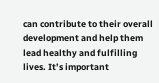can contribute to their overall development and help them lead healthy and fulfilling lives. It’s important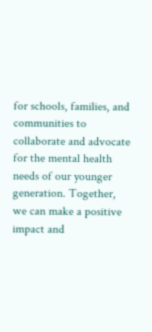for schools, families, and communities to collaborate and advocate for the mental health needs of our younger generation. Together, we can make a positive impact and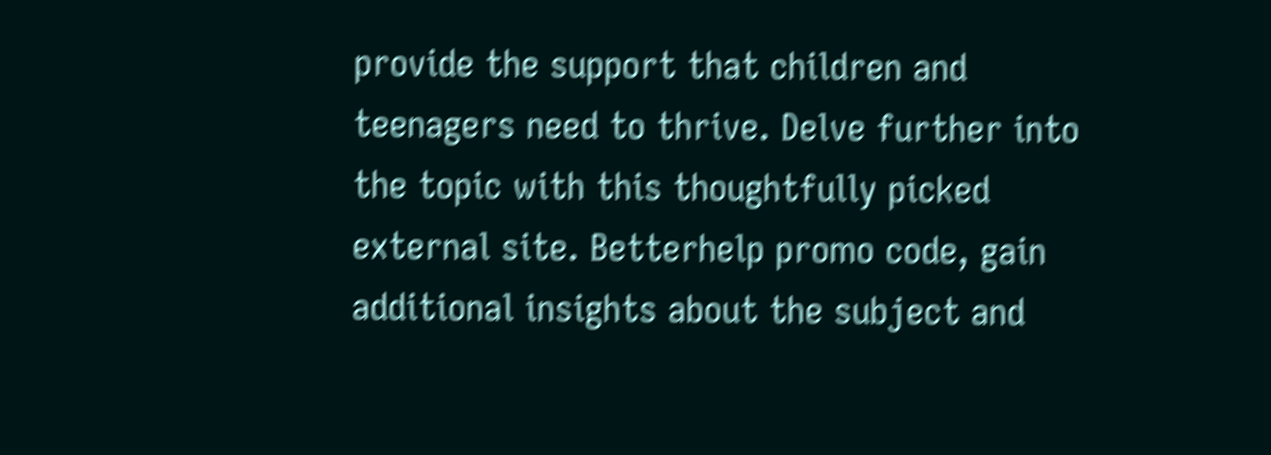provide the support that children and teenagers need to thrive. Delve further into the topic with this thoughtfully picked external site. Betterhelp promo code, gain additional insights about the subject and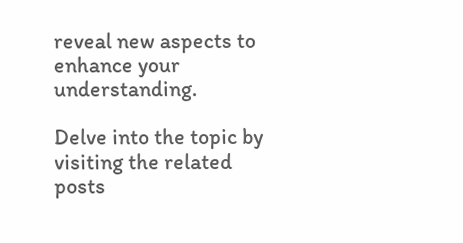reveal new aspects to enhance your understanding.

Delve into the topic by visiting the related posts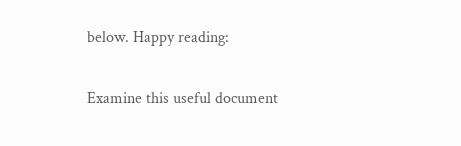below. Happy reading:

Examine this useful document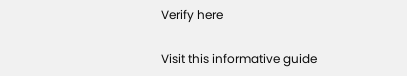Verify here

Visit this informative guide